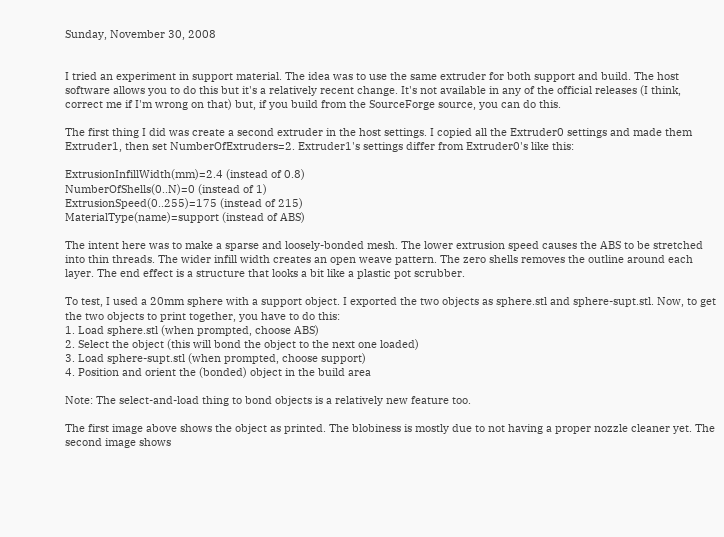Sunday, November 30, 2008


I tried an experiment in support material. The idea was to use the same extruder for both support and build. The host software allows you to do this but it's a relatively recent change. It's not available in any of the official releases (I think, correct me if I'm wrong on that) but, if you build from the SourceForge source, you can do this.

The first thing I did was create a second extruder in the host settings. I copied all the Extruder0 settings and made them Extruder1, then set NumberOfExtruders=2. Extruder1's settings differ from Extruder0's like this:

ExtrusionInfillWidth(mm)=2.4 (instead of 0.8)
NumberOfShells(0..N)=0 (instead of 1)
ExtrusionSpeed(0..255)=175 (instead of 215)
MaterialType(name)=support (instead of ABS)

The intent here was to make a sparse and loosely-bonded mesh. The lower extrusion speed causes the ABS to be stretched into thin threads. The wider infill width creates an open weave pattern. The zero shells removes the outline around each layer. The end effect is a structure that looks a bit like a plastic pot scrubber.

To test, I used a 20mm sphere with a support object. I exported the two objects as sphere.stl and sphere-supt.stl. Now, to get the two objects to print together, you have to do this:
1. Load sphere.stl (when prompted, choose ABS)
2. Select the object (this will bond the object to the next one loaded)
3. Load sphere-supt.stl (when prompted, choose support)
4. Position and orient the (bonded) object in the build area

Note: The select-and-load thing to bond objects is a relatively new feature too.

The first image above shows the object as printed. The blobiness is mostly due to not having a proper nozzle cleaner yet. The second image shows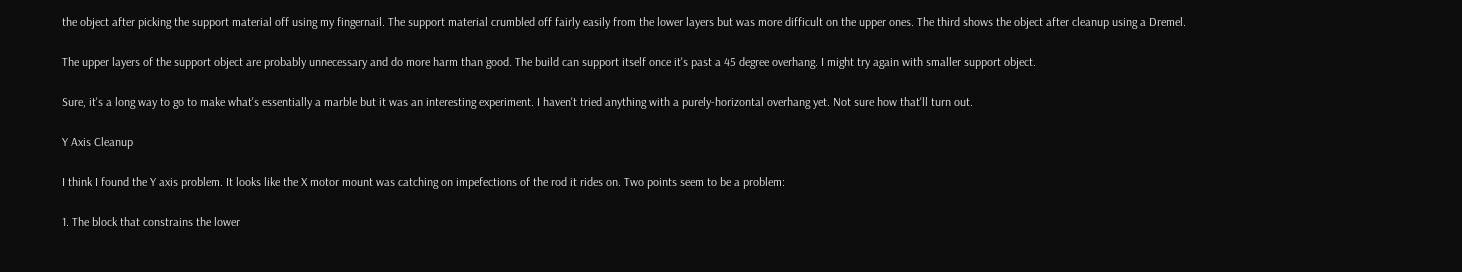the object after picking the support material off using my fingernail. The support material crumbled off fairly easily from the lower layers but was more difficult on the upper ones. The third shows the object after cleanup using a Dremel.

The upper layers of the support object are probably unnecessary and do more harm than good. The build can support itself once it's past a 45 degree overhang. I might try again with smaller support object.

Sure, it's a long way to go to make what's essentially a marble but it was an interesting experiment. I haven't tried anything with a purely-horizontal overhang yet. Not sure how that'll turn out.

Y Axis Cleanup

I think I found the Y axis problem. It looks like the X motor mount was catching on impefections of the rod it rides on. Two points seem to be a problem:

1. The block that constrains the lower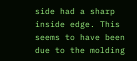side had a sharp inside edge. This seems to have been due to the molding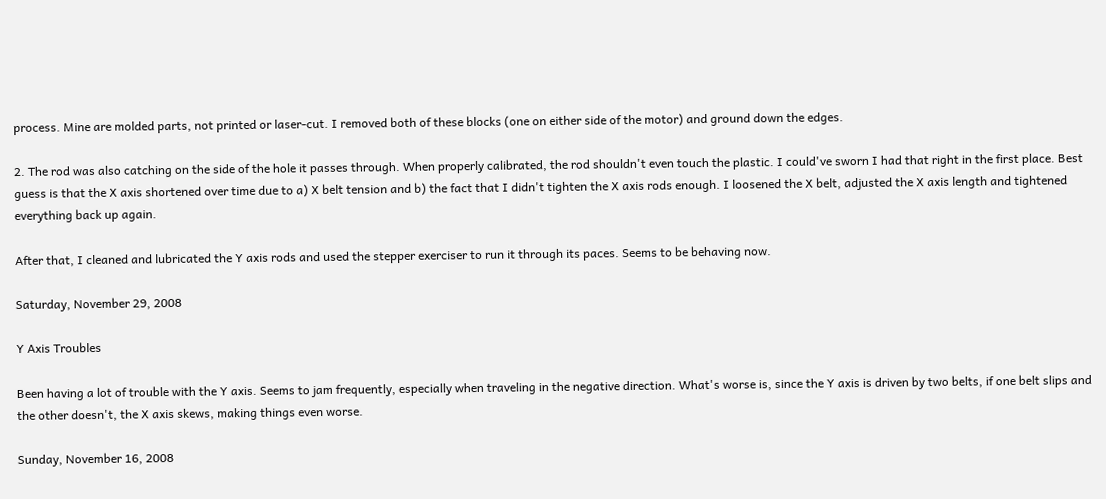process. Mine are molded parts, not printed or laser-cut. I removed both of these blocks (one on either side of the motor) and ground down the edges.

2. The rod was also catching on the side of the hole it passes through. When properly calibrated, the rod shouldn't even touch the plastic. I could've sworn I had that right in the first place. Best guess is that the X axis shortened over time due to a) X belt tension and b) the fact that I didn't tighten the X axis rods enough. I loosened the X belt, adjusted the X axis length and tightened everything back up again.

After that, I cleaned and lubricated the Y axis rods and used the stepper exerciser to run it through its paces. Seems to be behaving now.

Saturday, November 29, 2008

Y Axis Troubles

Been having a lot of trouble with the Y axis. Seems to jam frequently, especially when traveling in the negative direction. What's worse is, since the Y axis is driven by two belts, if one belt slips and the other doesn't, the X axis skews, making things even worse.

Sunday, November 16, 2008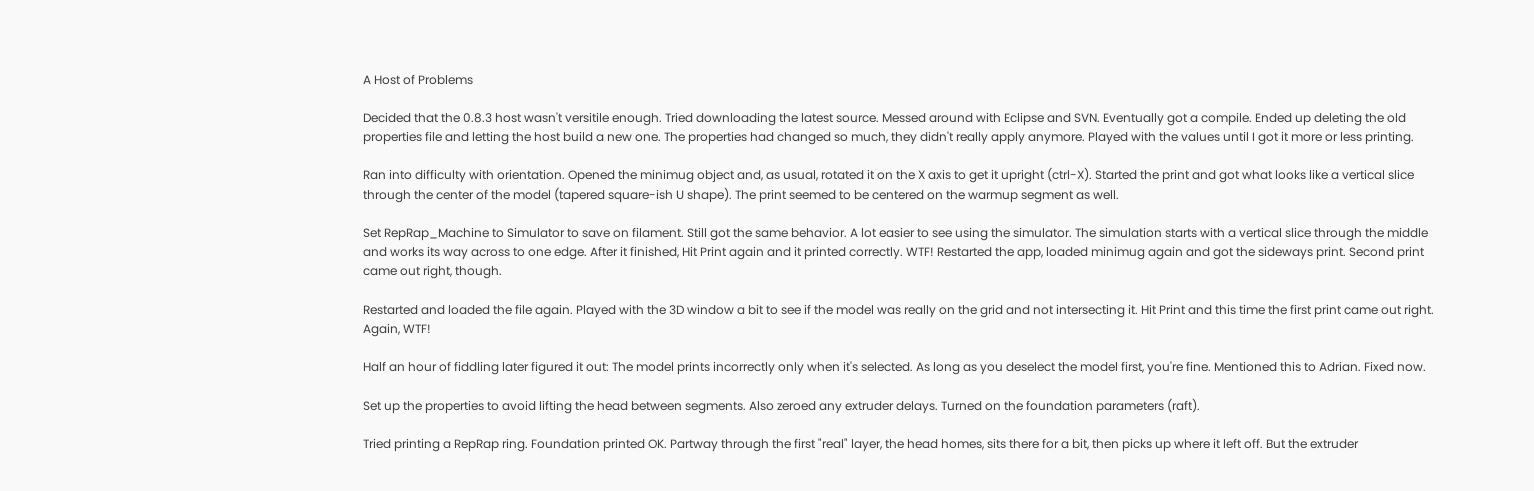A Host of Problems

Decided that the 0.8.3 host wasn't versitile enough. Tried downloading the latest source. Messed around with Eclipse and SVN. Eventually got a compile. Ended up deleting the old properties file and letting the host build a new one. The properties had changed so much, they didn't really apply anymore. Played with the values until I got it more or less printing.

Ran into difficulty with orientation. Opened the minimug object and, as usual, rotated it on the X axis to get it upright (ctrl-X). Started the print and got what looks like a vertical slice through the center of the model (tapered square-ish U shape). The print seemed to be centered on the warmup segment as well.

Set RepRap_Machine to Simulator to save on filament. Still got the same behavior. A lot easier to see using the simulator. The simulation starts with a vertical slice through the middle and works its way across to one edge. After it finished, Hit Print again and it printed correctly. WTF! Restarted the app, loaded minimug again and got the sideways print. Second print came out right, though.

Restarted and loaded the file again. Played with the 3D window a bit to see if the model was really on the grid and not intersecting it. Hit Print and this time the first print came out right. Again, WTF!

Half an hour of fiddling later figured it out: The model prints incorrectly only when it's selected. As long as you deselect the model first, you're fine. Mentioned this to Adrian. Fixed now.

Set up the properties to avoid lifting the head between segments. Also zeroed any extruder delays. Turned on the foundation parameters (raft).

Tried printing a RepRap ring. Foundation printed OK. Partway through the first "real" layer, the head homes, sits there for a bit, then picks up where it left off. But the extruder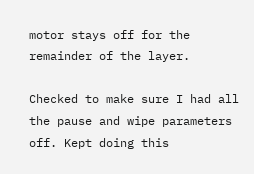motor stays off for the remainder of the layer.

Checked to make sure I had all the pause and wipe parameters off. Kept doing this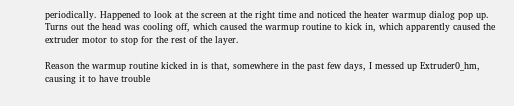periodically. Happened to look at the screen at the right time and noticed the heater warmup dialog pop up. Turns out the head was cooling off, which caused the warmup routine to kick in, which apparently caused the extruder motor to stop for the rest of the layer.

Reason the warmup routine kicked in is that, somewhere in the past few days, I messed up Extruder0_hm, causing it to have trouble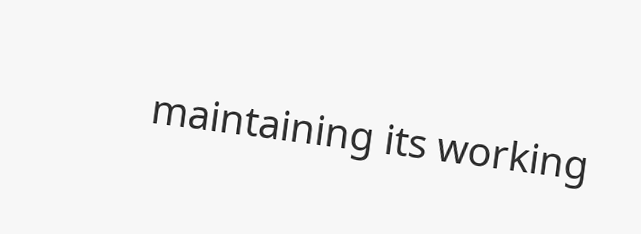maintaining its working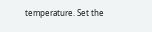temperature. Set the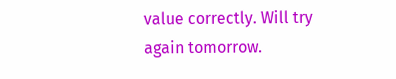value correctly. Will try again tomorrow.